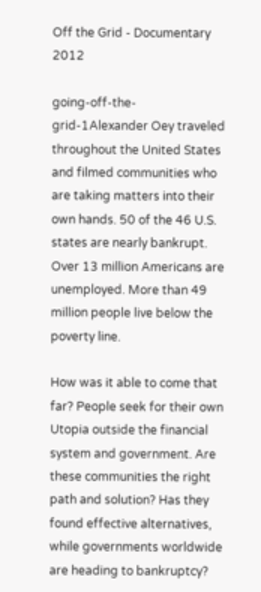Off the Grid - Documentary 2012

going-off-the-grid-1Alexander Oey traveled throughout the United States and filmed communities who are taking matters into their own hands. 50 of the 46 U.S. states are nearly bankrupt. Over 13 million Americans are unemployed. More than 49 million people live below the poverty line.

How was it able to come that far? People seek for their own Utopia outside the financial system and government. Are these communities the right path and solution? Has they found effective alternatives, while governments worldwide are heading to bankruptcy?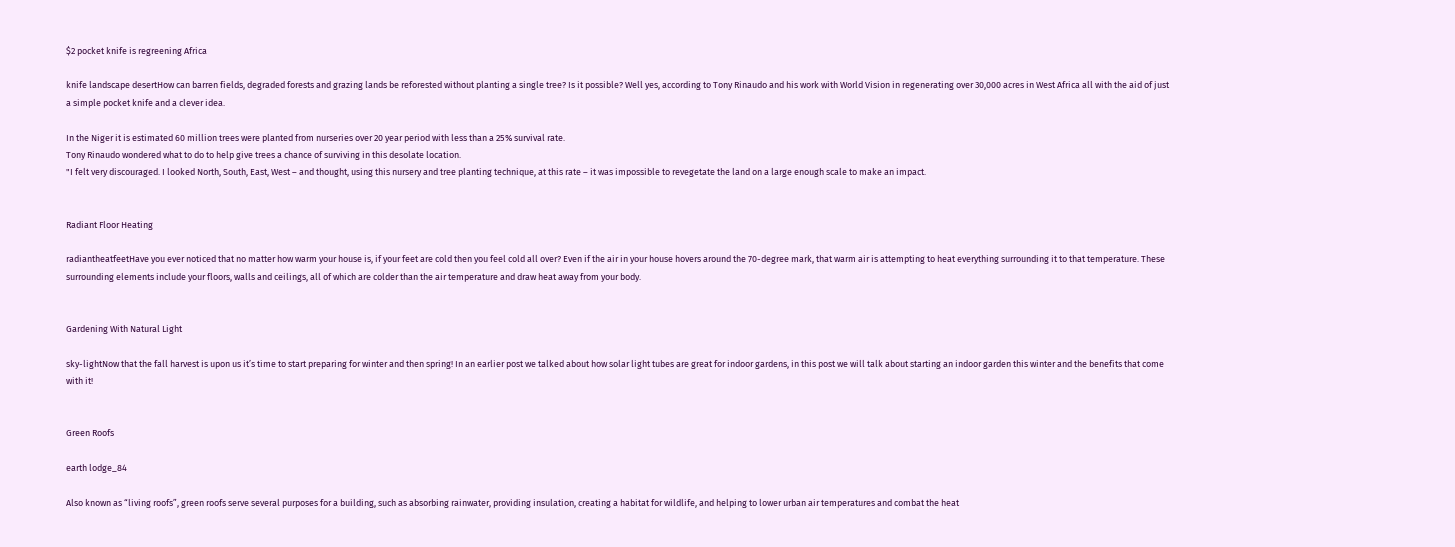$2 pocket knife is regreening Africa

knife landscape desertHow can barren fields, degraded forests and grazing lands be reforested without planting a single tree? Is it possible? Well yes, according to Tony Rinaudo and his work with World Vision in regenerating over 30,000 acres in West Africa all with the aid of just a simple pocket knife and a clever idea.

In the Niger it is estimated 60 million trees were planted from nurseries over 20 year period with less than a 25% survival rate.
Tony Rinaudo wondered what to do to help give trees a chance of surviving in this desolate location.
"I felt very discouraged. I looked North, South, East, West – and thought, using this nursery and tree planting technique, at this rate – it was impossible to revegetate the land on a large enough scale to make an impact.


Radiant Floor Heating

radiantheatfeetHave you ever noticed that no matter how warm your house is, if your feet are cold then you feel cold all over? Even if the air in your house hovers around the 70-degree mark, that warm air is attempting to heat everything surrounding it to that temperature. These surrounding elements include your floors, walls and ceilings, all of which are colder than the air temperature and draw heat away from your body.


Gardening With Natural Light

sky-lightNow that the fall harvest is upon us it’s time to start preparing for winter and then spring! In an earlier post we talked about how solar light tubes are great for indoor gardens, in this post we will talk about starting an indoor garden this winter and the benefits that come with it!


Green Roofs

earth lodge_84

Also known as “living roofs”, green roofs serve several purposes for a building, such as absorbing rainwater, providing insulation, creating a habitat for wildlife, and helping to lower urban air temperatures and combat the heat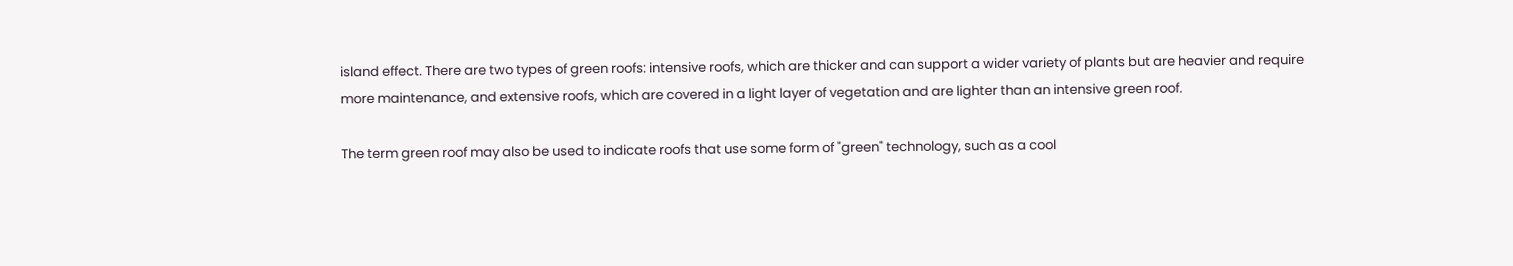island effect. There are two types of green roofs: intensive roofs, which are thicker and can support a wider variety of plants but are heavier and require more maintenance, and extensive roofs, which are covered in a light layer of vegetation and are lighter than an intensive green roof.

The term green roof may also be used to indicate roofs that use some form of "green" technology, such as a cool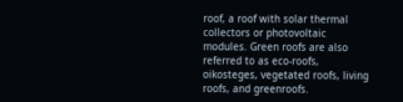roof, a roof with solar thermal collectors or photovoltaic modules. Green roofs are also referred to as eco-roofs, oikosteges, vegetated roofs, living roofs, and greenroofs.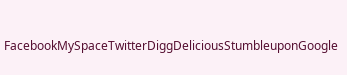FacebookMySpaceTwitterDiggDeliciousStumbleuponGoogle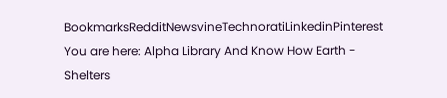BookmarksRedditNewsvineTechnoratiLinkedinPinterest
You are here: Alpha Library And Know How Earth - Shelters